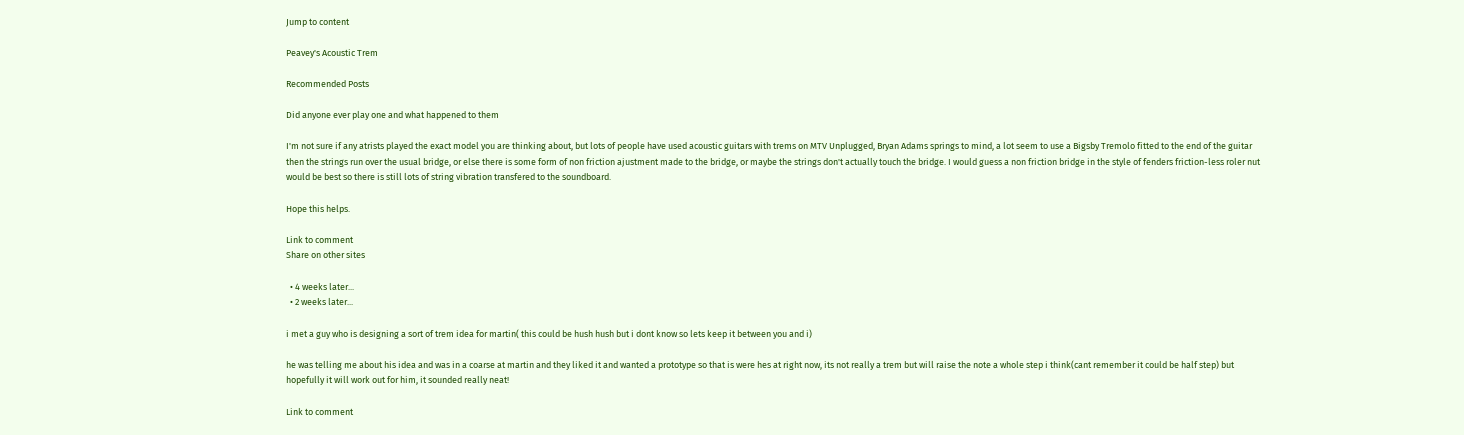Jump to content

Peavey's Acoustic Trem

Recommended Posts

Did anyone ever play one and what happened to them

I'm not sure if any atrists played the exact model you are thinking about, but lots of people have used acoustic guitars with trems on MTV Unplugged, Bryan Adams springs to mind, a lot seem to use a Bigsby Tremolo fitted to the end of the guitar then the strings run over the usual bridge, or else there is some form of non friction ajustment made to the bridge, or maybe the strings don't actually touch the bridge. I would guess a non friction bridge in the style of fenders friction-less roler nut would be best so there is still lots of string vibration transfered to the soundboard.

Hope this helps.

Link to comment
Share on other sites

  • 4 weeks later...
  • 2 weeks later...

i met a guy who is designing a sort of trem idea for martin( this could be hush hush but i dont know so lets keep it between you and i)

he was telling me about his idea and was in a coarse at martin and they liked it and wanted a prototype so that is were hes at right now, its not really a trem but will raise the note a whole step i think(cant remember it could be half step) but hopefully it will work out for him, it sounded really neat!

Link to comment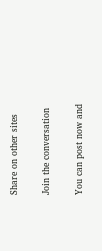Share on other sites

Join the conversation

You can post now and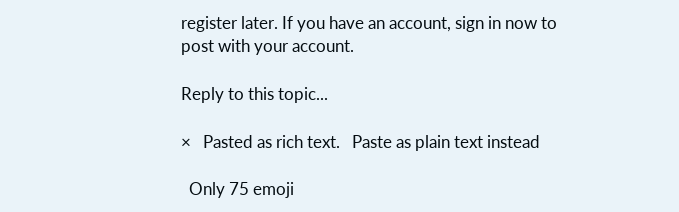register later. If you have an account, sign in now to post with your account.

Reply to this topic...

×   Pasted as rich text.   Paste as plain text instead

  Only 75 emoji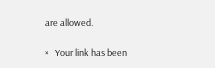are allowed.

×   Your link has been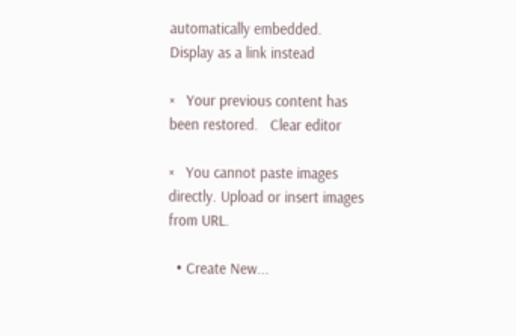automatically embedded.   Display as a link instead

×   Your previous content has been restored.   Clear editor

×   You cannot paste images directly. Upload or insert images from URL.

  • Create New...